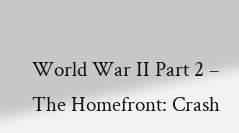World War II Part 2 – The Homefront: Crash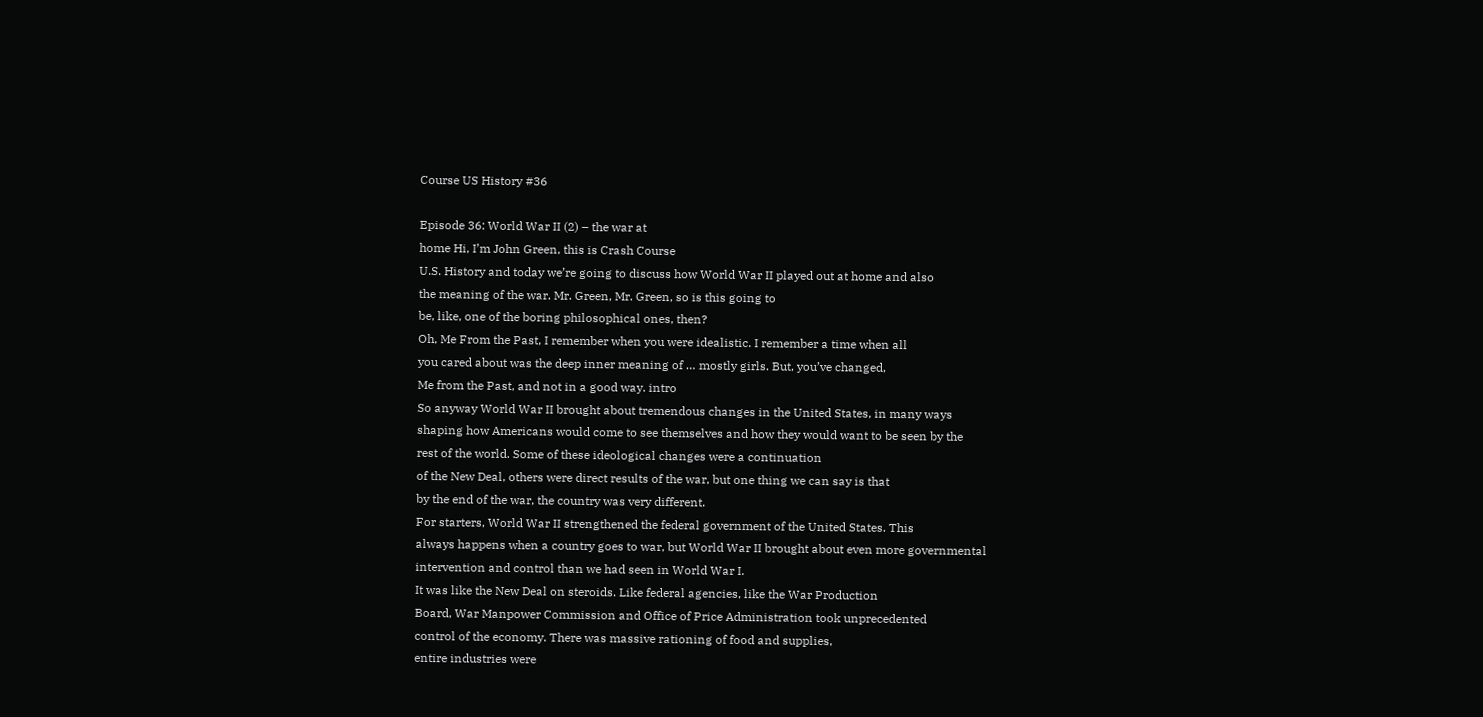Course US History #36

Episode 36: World War II (2) – the war at
home Hi, I’m John Green, this is Crash Course
U.S. History and today we’re going to discuss how World War II played out at home and also
the meaning of the war. Mr. Green, Mr. Green, so is this going to
be, like, one of the boring philosophical ones, then?
Oh, Me From the Past, I remember when you were idealistic. I remember a time when all
you cared about was the deep inner meaning of … mostly girls. But, you’ve changed,
Me from the Past, and not in a good way. intro
So anyway World War II brought about tremendous changes in the United States, in many ways
shaping how Americans would come to see themselves and how they would want to be seen by the
rest of the world. Some of these ideological changes were a continuation
of the New Deal, others were direct results of the war, but one thing we can say is that
by the end of the war, the country was very different.
For starters, World War II strengthened the federal government of the United States. This
always happens when a country goes to war, but World War II brought about even more governmental
intervention and control than we had seen in World War I.
It was like the New Deal on steroids. Like federal agencies, like the War Production
Board, War Manpower Commission and Office of Price Administration took unprecedented
control of the economy. There was massive rationing of food and supplies,
entire industries were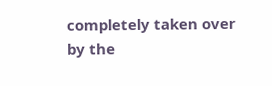completely taken over by the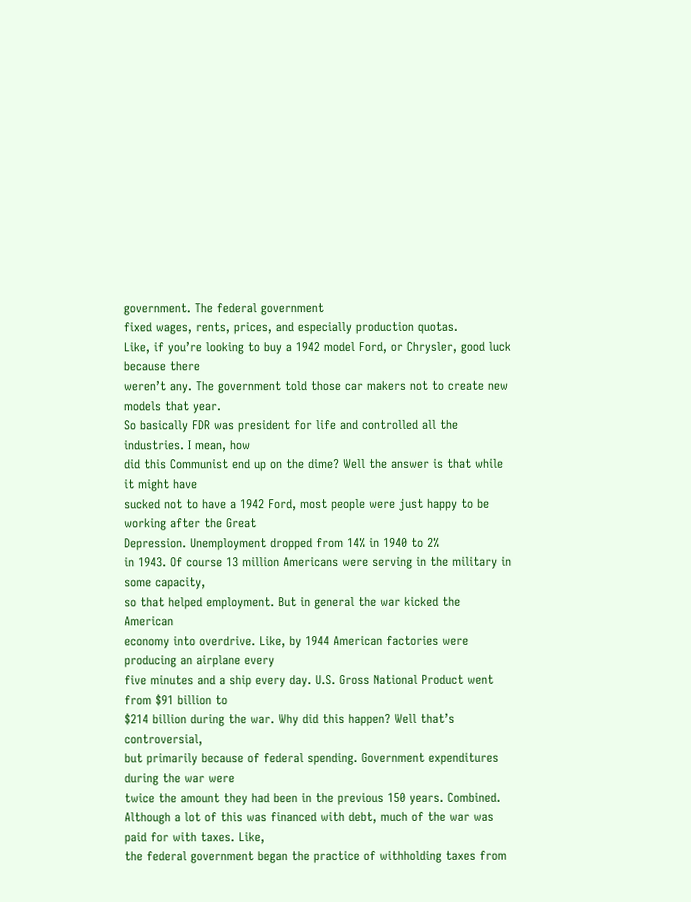government. The federal government
fixed wages, rents, prices, and especially production quotas.
Like, if you’re looking to buy a 1942 model Ford, or Chrysler, good luck because there
weren’t any. The government told those car makers not to create new models that year.
So basically FDR was president for life and controlled all the industries. I mean, how
did this Communist end up on the dime? Well the answer is that while it might have
sucked not to have a 1942 Ford, most people were just happy to be working after the Great
Depression. Unemployment dropped from 14% in 1940 to 2%
in 1943. Of course 13 million Americans were serving in the military in some capacity,
so that helped employment. But in general the war kicked the American
economy into overdrive. Like, by 1944 American factories were producing an airplane every
five minutes and a ship every day. U.S. Gross National Product went from $91 billion to
$214 billion during the war. Why did this happen? Well that’s controversial,
but primarily because of federal spending. Government expenditures during the war were
twice the amount they had been in the previous 150 years. Combined.
Although a lot of this was financed with debt, much of the war was paid for with taxes. Like,
the federal government began the practice of withholding taxes from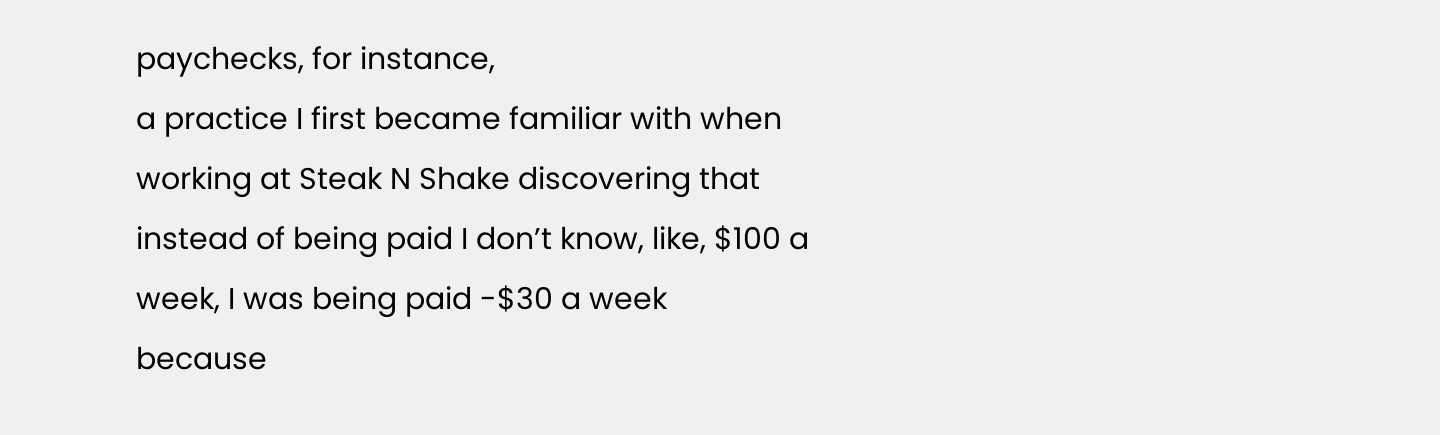paychecks, for instance,
a practice I first became familiar with when working at Steak N Shake discovering that
instead of being paid I don’t know, like, $100 a week, I was being paid -$30 a week
because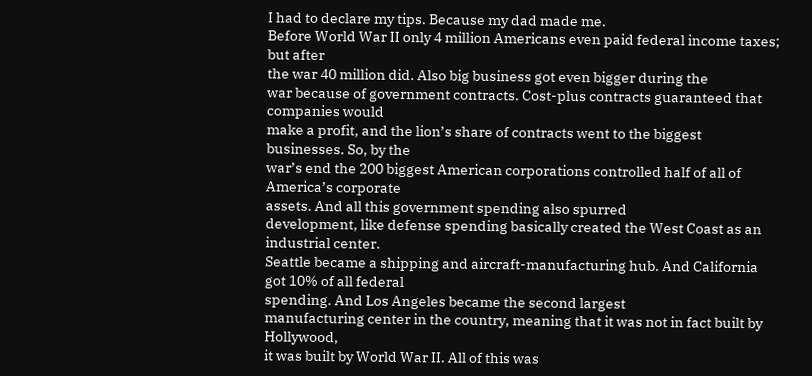I had to declare my tips. Because my dad made me.
Before World War II only 4 million Americans even paid federal income taxes; but after
the war 40 million did. Also big business got even bigger during the
war because of government contracts. Cost-plus contracts guaranteed that companies would
make a profit, and the lion’s share of contracts went to the biggest businesses. So, by the
war’s end the 200 biggest American corporations controlled half of all of America’s corporate
assets. And all this government spending also spurred
development, like defense spending basically created the West Coast as an industrial center.
Seattle became a shipping and aircraft-manufacturing hub. And California got 10% of all federal
spending. And Los Angeles became the second largest
manufacturing center in the country, meaning that it was not in fact built by Hollywood,
it was built by World War II. All of this was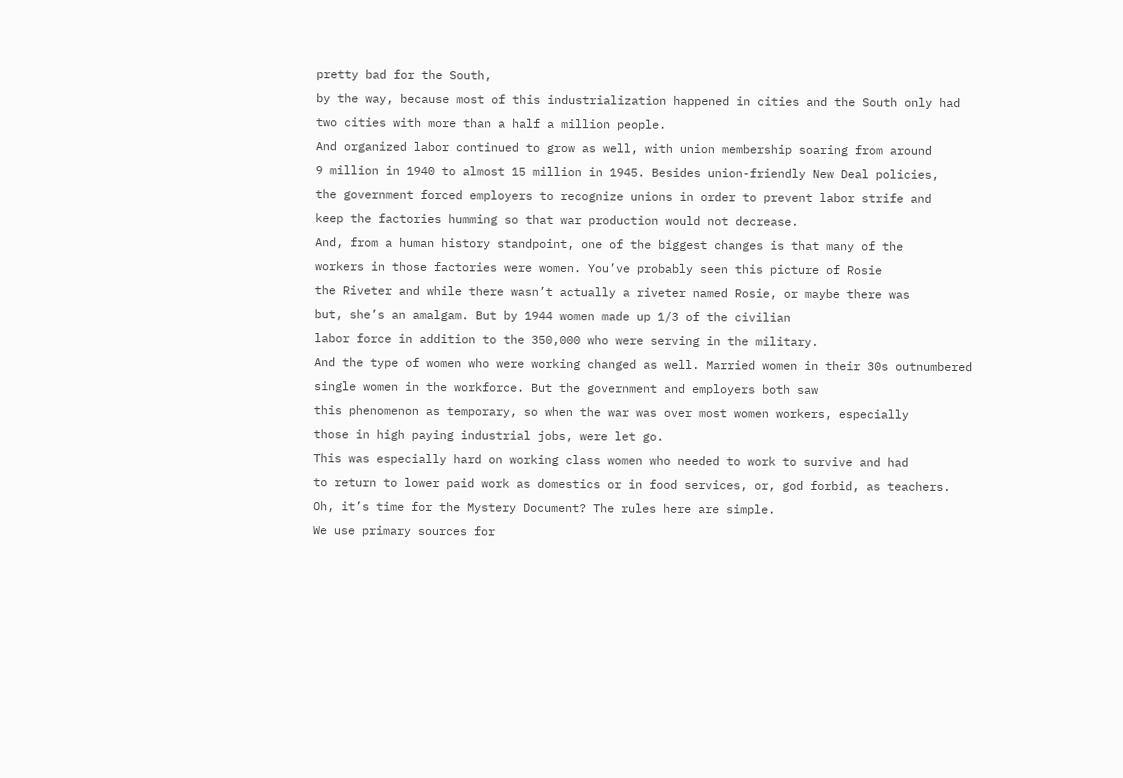pretty bad for the South,
by the way, because most of this industrialization happened in cities and the South only had
two cities with more than a half a million people.
And organized labor continued to grow as well, with union membership soaring from around
9 million in 1940 to almost 15 million in 1945. Besides union-friendly New Deal policies,
the government forced employers to recognize unions in order to prevent labor strife and
keep the factories humming so that war production would not decrease.
And, from a human history standpoint, one of the biggest changes is that many of the
workers in those factories were women. You’ve probably seen this picture of Rosie
the Riveter and while there wasn’t actually a riveter named Rosie, or maybe there was
but, she’s an amalgam. But by 1944 women made up 1/3 of the civilian
labor force in addition to the 350,000 who were serving in the military.
And the type of women who were working changed as well. Married women in their 30s outnumbered
single women in the workforce. But the government and employers both saw
this phenomenon as temporary, so when the war was over most women workers, especially
those in high paying industrial jobs, were let go.
This was especially hard on working class women who needed to work to survive and had
to return to lower paid work as domestics or in food services, or, god forbid, as teachers.
Oh, it’s time for the Mystery Document? The rules here are simple.
We use primary sources for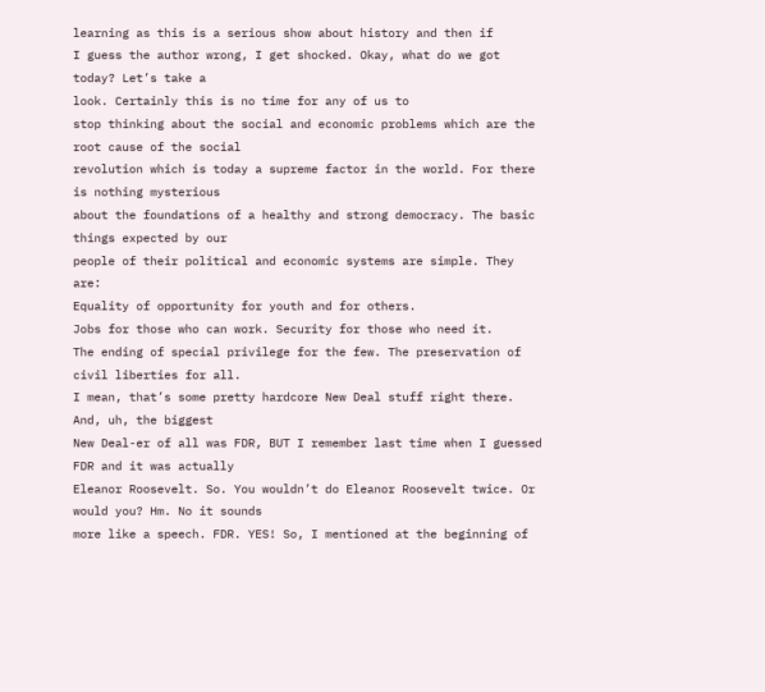learning as this is a serious show about history and then if
I guess the author wrong, I get shocked. Okay, what do we got today? Let’s take a
look. Certainly this is no time for any of us to
stop thinking about the social and economic problems which are the root cause of the social
revolution which is today a supreme factor in the world. For there is nothing mysterious
about the foundations of a healthy and strong democracy. The basic things expected by our
people of their political and economic systems are simple. They are:
Equality of opportunity for youth and for others.
Jobs for those who can work. Security for those who need it.
The ending of special privilege for the few. The preservation of civil liberties for all.
I mean, that’s some pretty hardcore New Deal stuff right there. And, uh, the biggest
New Deal-er of all was FDR, BUT I remember last time when I guessed FDR and it was actually
Eleanor Roosevelt. So. You wouldn’t do Eleanor Roosevelt twice. Or would you? Hm. No it sounds
more like a speech. FDR. YES! So, I mentioned at the beginning of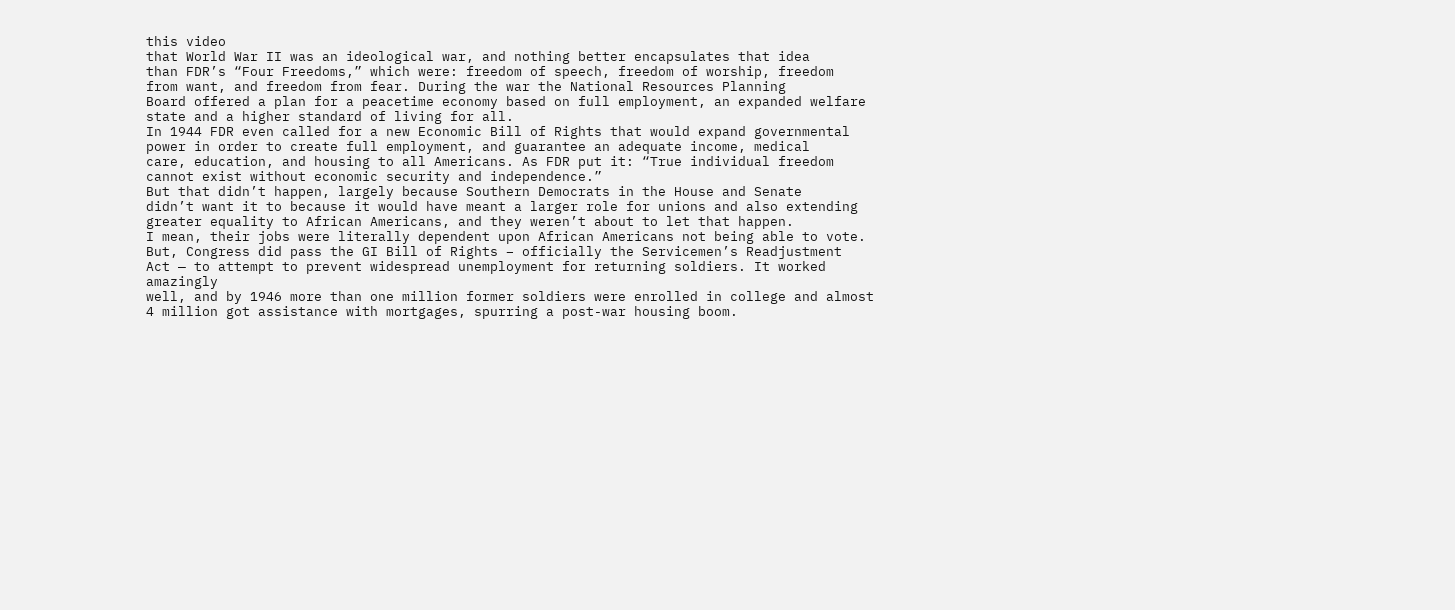this video
that World War II was an ideological war, and nothing better encapsulates that idea
than FDR’s “Four Freedoms,” which were: freedom of speech, freedom of worship, freedom
from want, and freedom from fear. During the war the National Resources Planning
Board offered a plan for a peacetime economy based on full employment, an expanded welfare
state and a higher standard of living for all.
In 1944 FDR even called for a new Economic Bill of Rights that would expand governmental
power in order to create full employment, and guarantee an adequate income, medical
care, education, and housing to all Americans. As FDR put it: “True individual freedom
cannot exist without economic security and independence.”
But that didn’t happen, largely because Southern Democrats in the House and Senate
didn’t want it to because it would have meant a larger role for unions and also extending
greater equality to African Americans, and they weren’t about to let that happen.
I mean, their jobs were literally dependent upon African Americans not being able to vote.
But, Congress did pass the GI Bill of Rights – officially the Servicemen’s Readjustment
Act — to attempt to prevent widespread unemployment for returning soldiers. It worked amazingly
well, and by 1946 more than one million former soldiers were enrolled in college and almost
4 million got assistance with mortgages, spurring a post-war housing boom.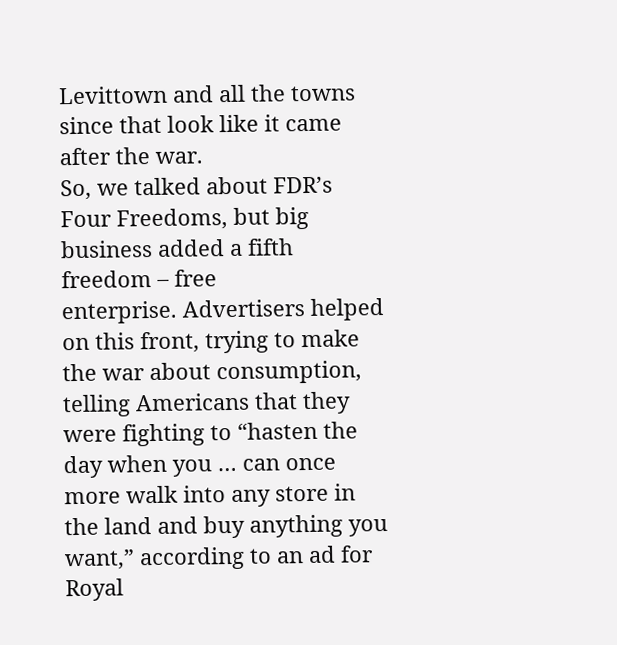Levittown and all the towns since that look like it came after the war.
So, we talked about FDR’s Four Freedoms, but big business added a fifth freedom – free
enterprise. Advertisers helped on this front, trying to make the war about consumption,
telling Americans that they were fighting to “hasten the day when you … can once
more walk into any store in the land and buy anything you want,” according to an ad for
Royal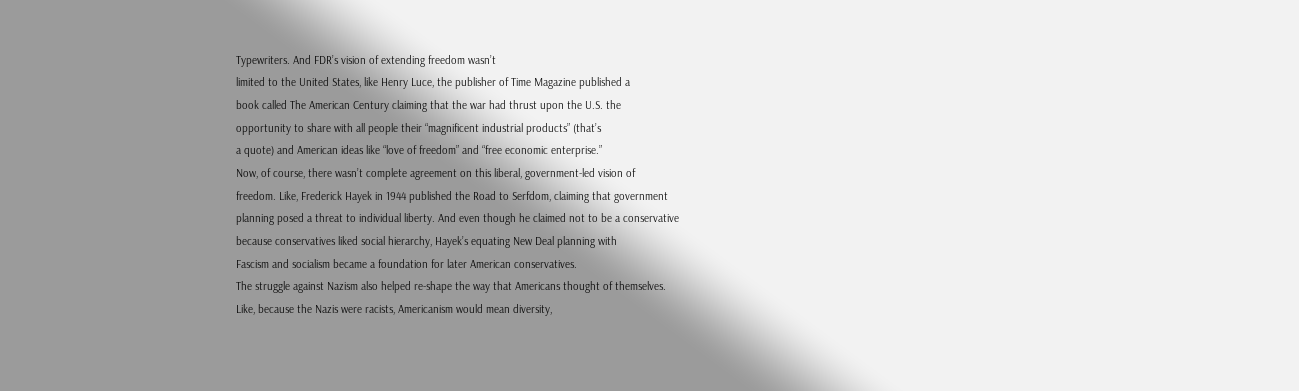Typewriters. And FDR’s vision of extending freedom wasn’t
limited to the United States, like Henry Luce, the publisher of Time Magazine published a
book called The American Century claiming that the war had thrust upon the U.S. the
opportunity to share with all people their “magnificent industrial products” (that’s
a quote) and American ideas like “love of freedom” and “free economic enterprise.”
Now, of course, there wasn’t complete agreement on this liberal, government-led vision of
freedom. Like, Frederick Hayek in 1944 published the Road to Serfdom, claiming that government
planning posed a threat to individual liberty. And even though he claimed not to be a conservative
because conservatives liked social hierarchy, Hayek’s equating New Deal planning with
Fascism and socialism became a foundation for later American conservatives.
The struggle against Nazism also helped re-shape the way that Americans thought of themselves.
Like, because the Nazis were racists, Americanism would mean diversity,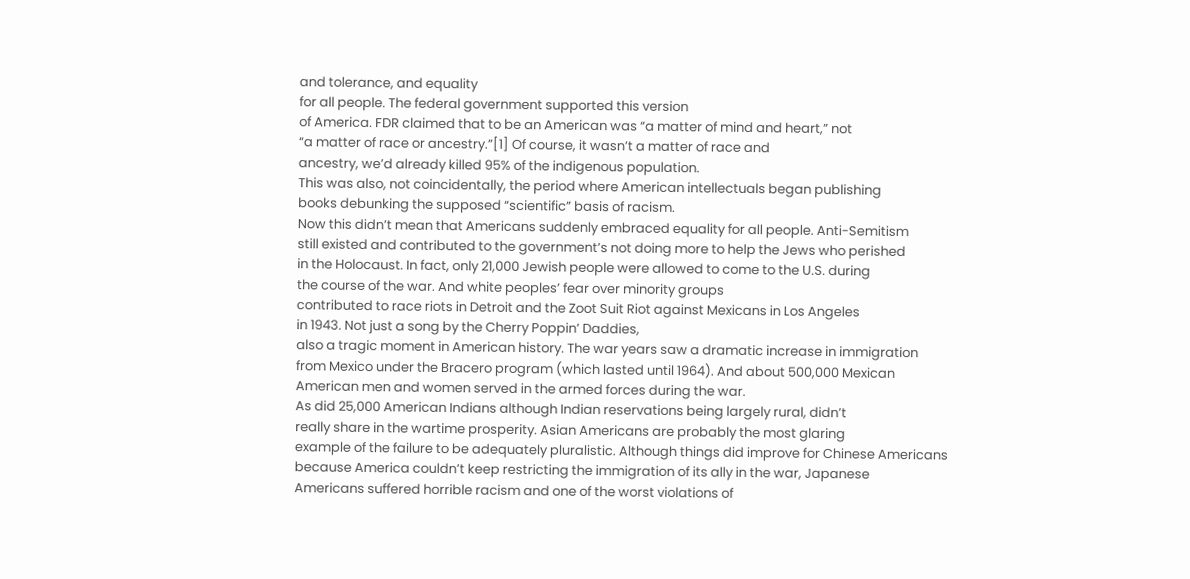and tolerance, and equality
for all people. The federal government supported this version
of America. FDR claimed that to be an American was “a matter of mind and heart,” not
“a matter of race or ancestry.”[1] Of course, it wasn’t a matter of race and
ancestry, we’d already killed 95% of the indigenous population.
This was also, not coincidentally, the period where American intellectuals began publishing
books debunking the supposed “scientific” basis of racism.
Now this didn’t mean that Americans suddenly embraced equality for all people. Anti-Semitism
still existed and contributed to the government’s not doing more to help the Jews who perished
in the Holocaust. In fact, only 21,000 Jewish people were allowed to come to the U.S. during
the course of the war. And white peoples’ fear over minority groups
contributed to race riots in Detroit and the Zoot Suit Riot against Mexicans in Los Angeles
in 1943. Not just a song by the Cherry Poppin’ Daddies,
also a tragic moment in American history. The war years saw a dramatic increase in immigration
from Mexico under the Bracero program (which lasted until 1964). And about 500,000 Mexican
American men and women served in the armed forces during the war.
As did 25,000 American Indians although Indian reservations being largely rural, didn’t
really share in the wartime prosperity. Asian Americans are probably the most glaring
example of the failure to be adequately pluralistic. Although things did improve for Chinese Americans
because America couldn’t keep restricting the immigration of its ally in the war, Japanese
Americans suffered horrible racism and one of the worst violations of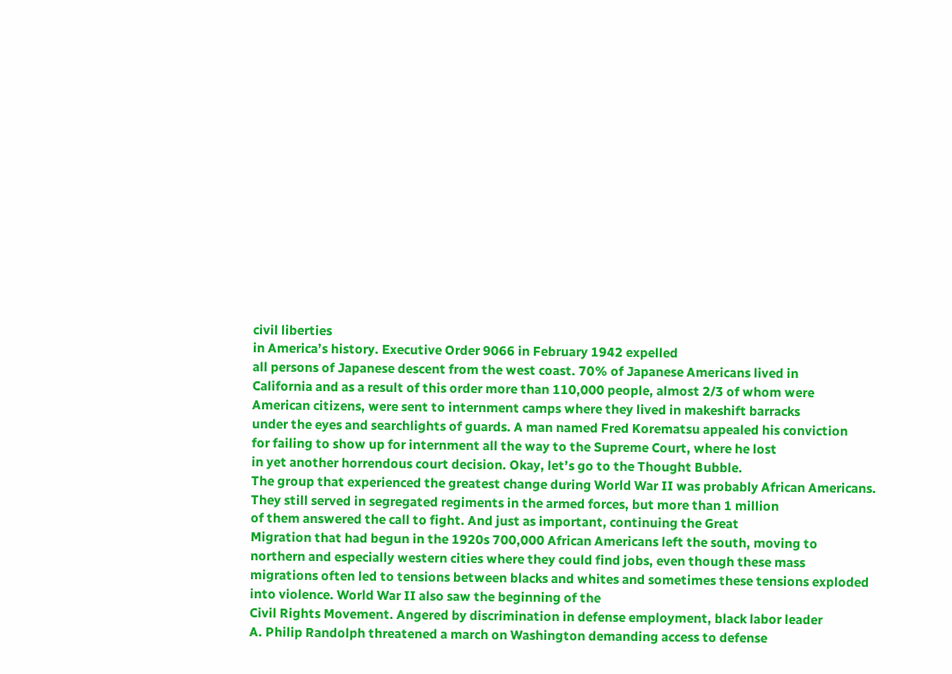civil liberties
in America’s history. Executive Order 9066 in February 1942 expelled
all persons of Japanese descent from the west coast. 70% of Japanese Americans lived in
California and as a result of this order more than 110,000 people, almost 2/3 of whom were
American citizens, were sent to internment camps where they lived in makeshift barracks
under the eyes and searchlights of guards. A man named Fred Korematsu appealed his conviction
for failing to show up for internment all the way to the Supreme Court, where he lost
in yet another horrendous court decision. Okay, let’s go to the Thought Bubble.
The group that experienced the greatest change during World War II was probably African Americans.
They still served in segregated regiments in the armed forces, but more than 1 million
of them answered the call to fight. And just as important, continuing the Great
Migration that had begun in the 1920s 700,000 African Americans left the south, moving to
northern and especially western cities where they could find jobs, even though these mass
migrations often led to tensions between blacks and whites and sometimes these tensions exploded
into violence. World War II also saw the beginning of the
Civil Rights Movement. Angered by discrimination in defense employment, black labor leader
A. Philip Randolph threatened a march on Washington demanding access to defense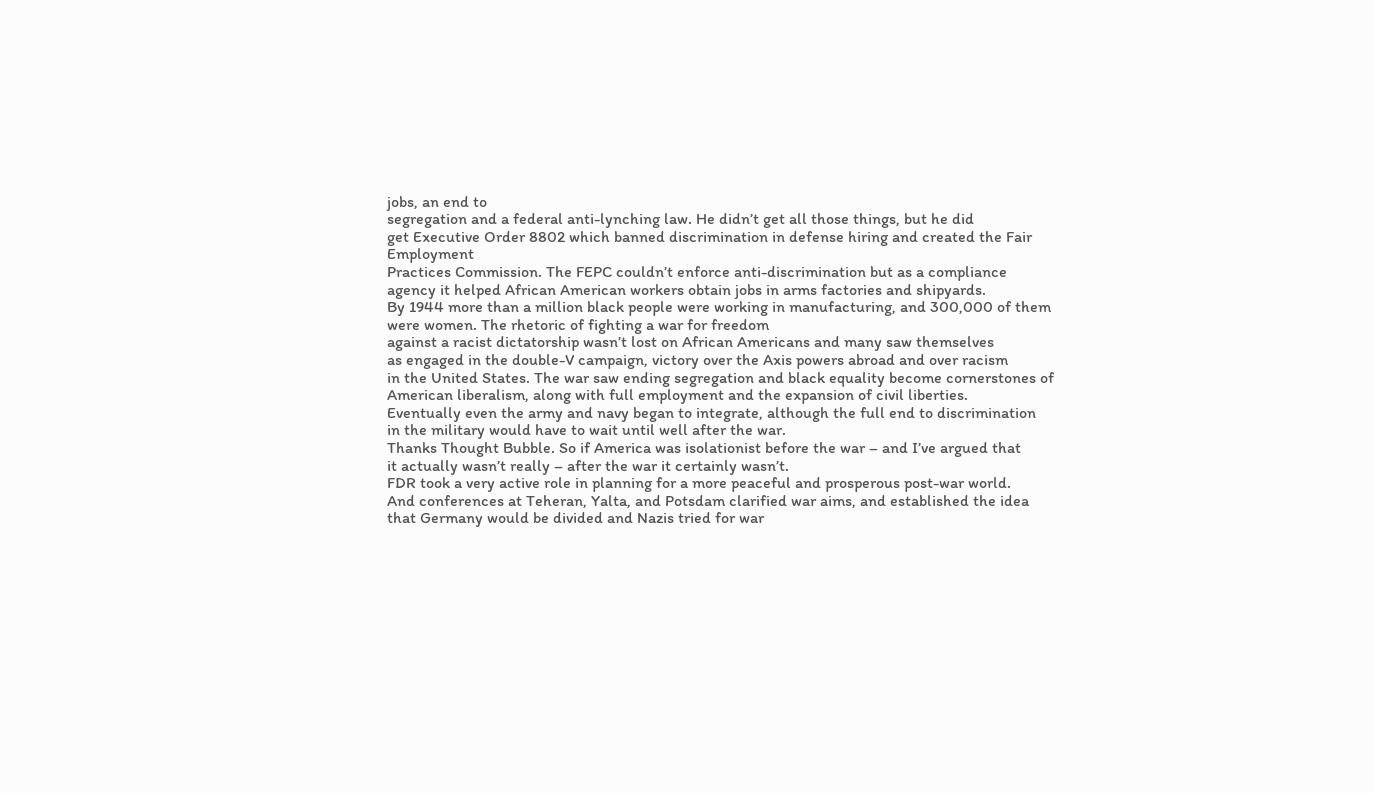jobs, an end to
segregation and a federal anti-lynching law. He didn’t get all those things, but he did
get Executive Order 8802 which banned discrimination in defense hiring and created the Fair Employment
Practices Commission. The FEPC couldn’t enforce anti-discrimination but as a compliance
agency it helped African American workers obtain jobs in arms factories and shipyards.
By 1944 more than a million black people were working in manufacturing, and 300,000 of them
were women. The rhetoric of fighting a war for freedom
against a racist dictatorship wasn’t lost on African Americans and many saw themselves
as engaged in the double-V campaign, victory over the Axis powers abroad and over racism
in the United States. The war saw ending segregation and black equality become cornerstones of
American liberalism, along with full employment and the expansion of civil liberties.
Eventually even the army and navy began to integrate, although the full end to discrimination
in the military would have to wait until well after the war.
Thanks Thought Bubble. So if America was isolationist before the war – and I’ve argued that
it actually wasn’t really – after the war it certainly wasn’t.
FDR took a very active role in planning for a more peaceful and prosperous post-war world.
And conferences at Teheran, Yalta, and Potsdam clarified war aims, and established the idea
that Germany would be divided and Nazis tried for war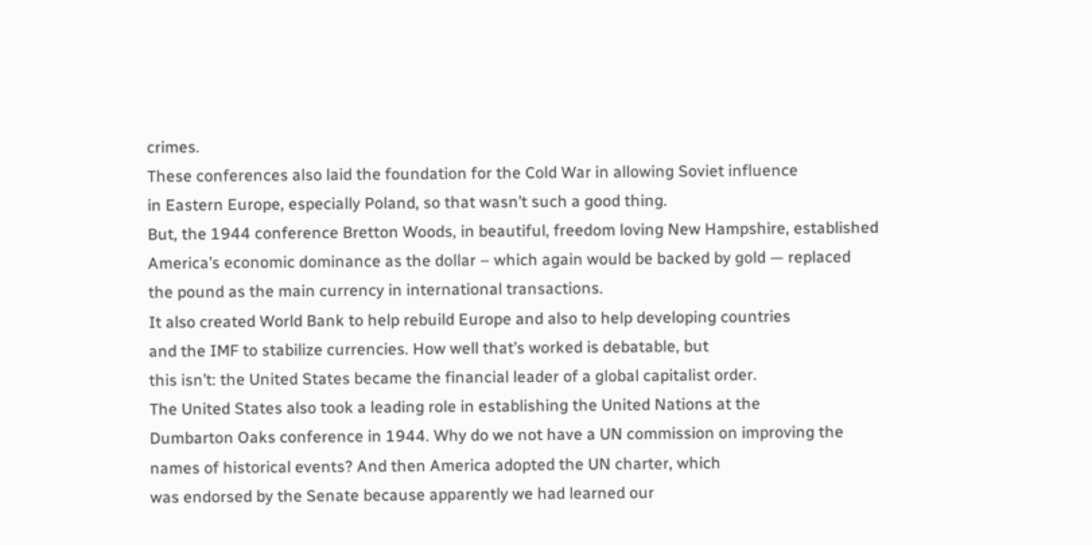crimes.
These conferences also laid the foundation for the Cold War in allowing Soviet influence
in Eastern Europe, especially Poland, so that wasn’t such a good thing.
But, the 1944 conference Bretton Woods, in beautiful, freedom loving New Hampshire, established
America’s economic dominance as the dollar – which again would be backed by gold — replaced
the pound as the main currency in international transactions.
It also created World Bank to help rebuild Europe and also to help developing countries
and the IMF to stabilize currencies. How well that’s worked is debatable, but
this isn’t: the United States became the financial leader of a global capitalist order.
The United States also took a leading role in establishing the United Nations at the
Dumbarton Oaks conference in 1944. Why do we not have a UN commission on improving the
names of historical events? And then America adopted the UN charter, which
was endorsed by the Senate because apparently we had learned our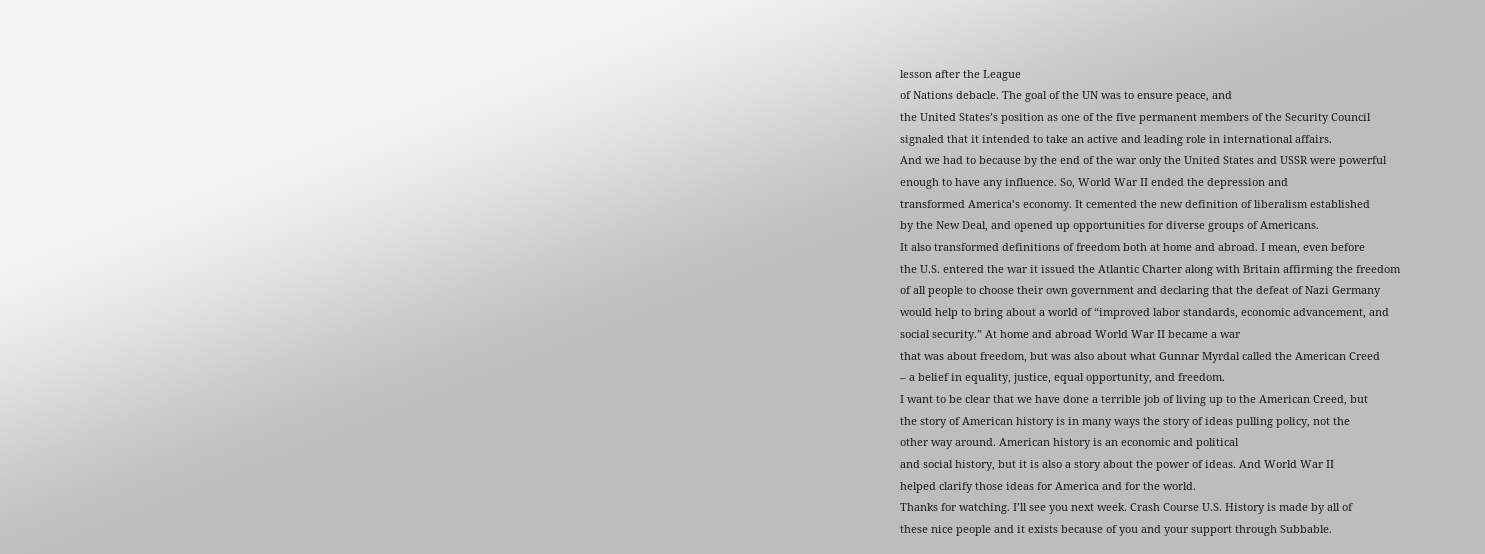lesson after the League
of Nations debacle. The goal of the UN was to ensure peace, and
the United States’s position as one of the five permanent members of the Security Council
signaled that it intended to take an active and leading role in international affairs.
And we had to because by the end of the war only the United States and USSR were powerful
enough to have any influence. So, World War II ended the depression and
transformed America’s economy. It cemented the new definition of liberalism established
by the New Deal, and opened up opportunities for diverse groups of Americans.
It also transformed definitions of freedom both at home and abroad. I mean, even before
the U.S. entered the war it issued the Atlantic Charter along with Britain affirming the freedom
of all people to choose their own government and declaring that the defeat of Nazi Germany
would help to bring about a world of “improved labor standards, economic advancement, and
social security.” At home and abroad World War II became a war
that was about freedom, but was also about what Gunnar Myrdal called the American Creed
– a belief in equality, justice, equal opportunity, and freedom.
I want to be clear that we have done a terrible job of living up to the American Creed, but
the story of American history is in many ways the story of ideas pulling policy, not the
other way around. American history is an economic and political
and social history, but it is also a story about the power of ideas. And World War II
helped clarify those ideas for America and for the world.
Thanks for watching. I’ll see you next week. Crash Course U.S. History is made by all of
these nice people and it exists because of you and your support through Subbable.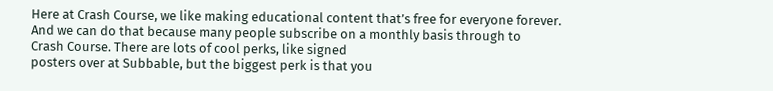Here at Crash Course, we like making educational content that’s free for everyone forever.
And we can do that because many people subscribe on a monthly basis through to
Crash Course. There are lots of cool perks, like signed
posters over at Subbable, but the biggest perk is that you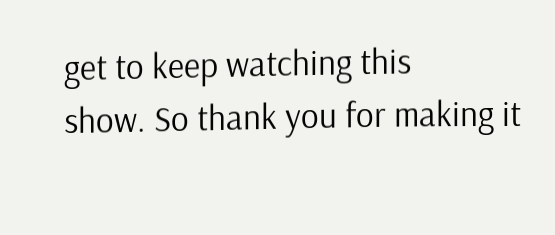get to keep watching this
show. So thank you for making it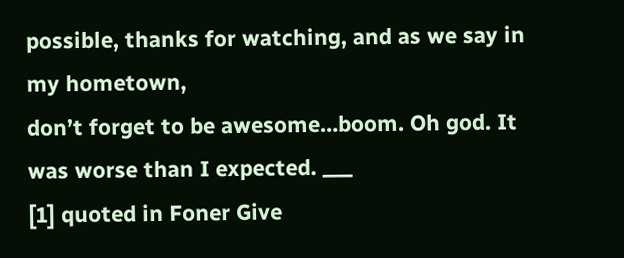possible, thanks for watching, and as we say in my hometown,
don’t forget to be awesome…boom. Oh god. It was worse than I expected. ___
[1] quoted in Foner Give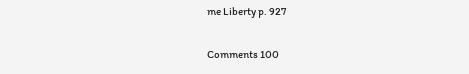me Liberty p. 927

Comments 100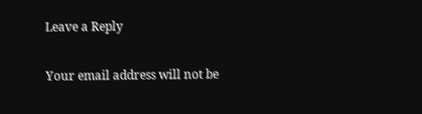Leave a Reply

Your email address will not be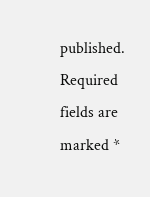published. Required fields are marked *